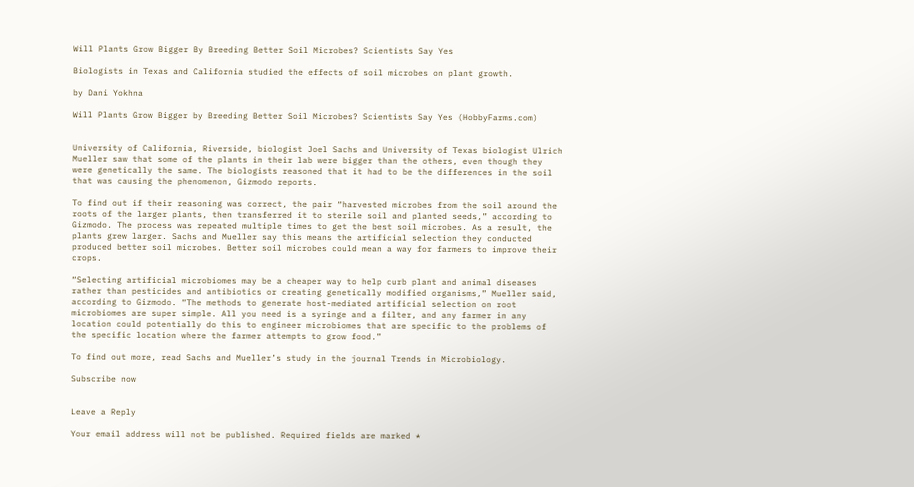Will Plants Grow Bigger By Breeding Better Soil Microbes? Scientists Say Yes

Biologists in Texas and California studied the effects of soil microbes on plant growth.

by Dani Yokhna

Will Plants Grow Bigger by Breeding Better Soil Microbes? Scientists Say Yes (HobbyFarms.com)


University of California, Riverside, biologist Joel Sachs and University of Texas biologist Ulrich Mueller saw that some of the plants in their lab were bigger than the others, even though they were genetically the same. The biologists reasoned that it had to be the differences in the soil that was causing the phenomenon, Gizmodo reports.

To find out if their reasoning was correct, the pair “harvested microbes from the soil around the roots of the larger plants, then transferred it to sterile soil and planted seeds,” according to Gizmodo. The process was repeated multiple times to get the best soil microbes. As a result, the plants grew larger. Sachs and Mueller say this means the artificial selection they conducted produced better soil microbes. Better soil microbes could mean a way for farmers to improve their crops.

“Selecting artificial microbiomes may be a cheaper way to help curb plant and animal diseases rather than pesticides and antibiotics or creating genetically modified organisms,” Mueller said, according to Gizmodo. “The methods to generate host-mediated artificial selection on root microbiomes are super simple. All you need is a syringe and a filter, and any farmer in any location could potentially do this to engineer microbiomes that are specific to the problems of the specific location where the farmer attempts to grow food.”

To find out more, read Sachs and Mueller’s study in the journal Trends in Microbiology.

Subscribe now


Leave a Reply

Your email address will not be published. Required fields are marked *